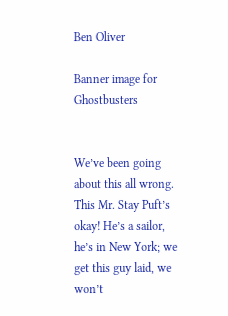Ben Oliver

Banner image for Ghostbusters


We’ve been going about this all wrong. This Mr. Stay Puft’s okay! He’s a sailor, he’s in New York; we get this guy laid, we won’t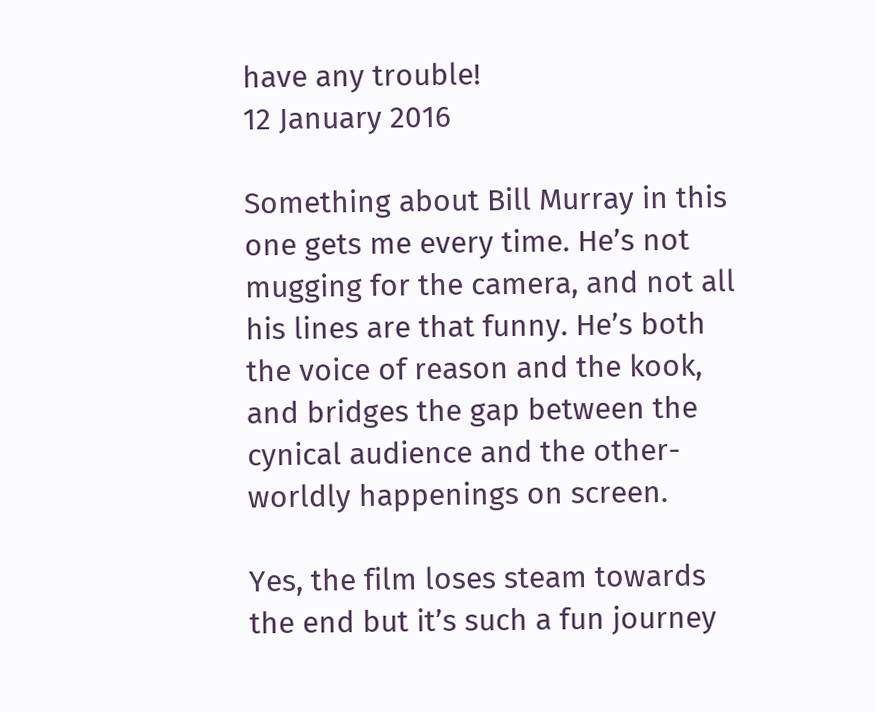have any trouble!
12 January 2016

Something about Bill Murray in this one gets me every time. He’s not mugging for the camera, and not all his lines are that funny. He’s both the voice of reason and the kook, and bridges the gap between the cynical audience and the other-worldly happenings on screen.

Yes, the film loses steam towards the end but it’s such a fun journey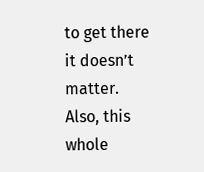to get there it doesn’t matter. Also, this whole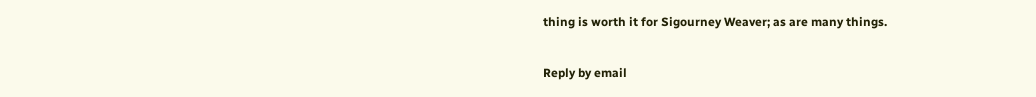thing is worth it for Sigourney Weaver; as are many things.

Reply by email